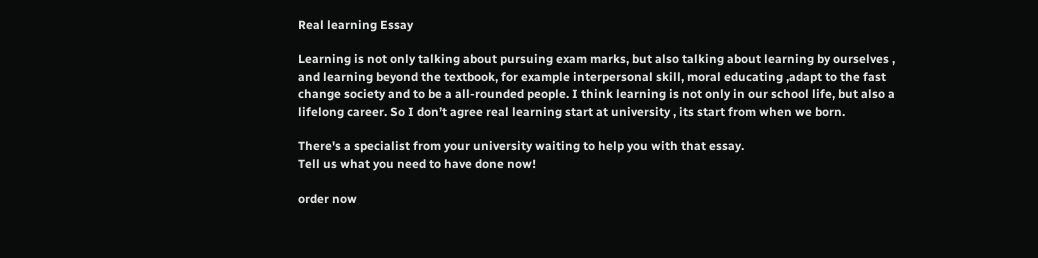Real learning Essay

Learning is not only talking about pursuing exam marks, but also talking about learning by ourselves , and learning beyond the textbook, for example interpersonal skill, moral educating ,adapt to the fast change society and to be a all-rounded people. I think learning is not only in our school life, but also a lifelong career. So I don’t agree real learning start at university , its start from when we born.

There's a specialist from your university waiting to help you with that essay.
Tell us what you need to have done now!

order now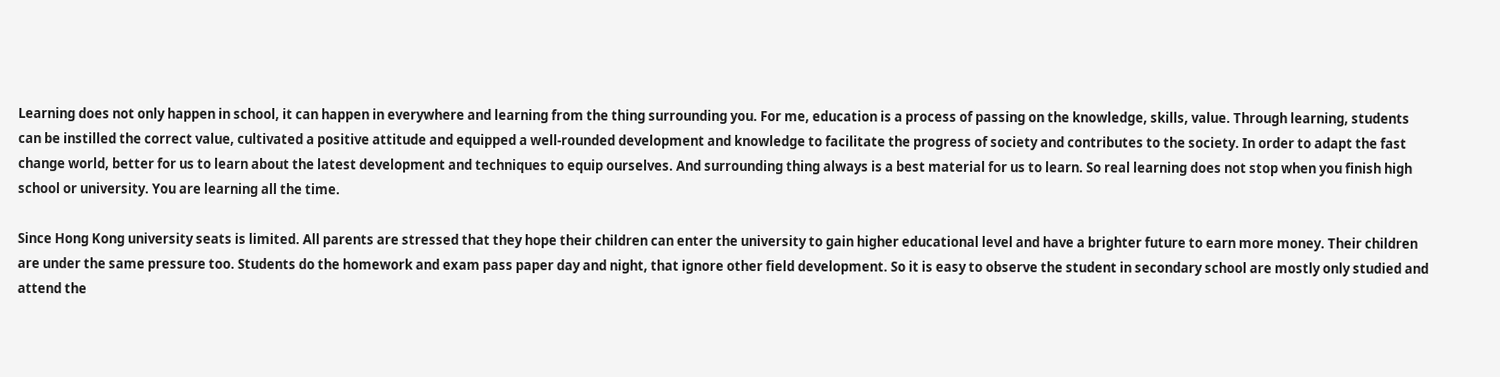Learning does not only happen in school, it can happen in everywhere and learning from the thing surrounding you. For me, education is a process of passing on the knowledge, skills, value. Through learning, students can be instilled the correct value, cultivated a positive attitude and equipped a well-rounded development and knowledge to facilitate the progress of society and contributes to the society. In order to adapt the fast change world, better for us to learn about the latest development and techniques to equip ourselves. And surrounding thing always is a best material for us to learn. So real learning does not stop when you finish high school or university. You are learning all the time.

Since Hong Kong university seats is limited. All parents are stressed that they hope their children can enter the university to gain higher educational level and have a brighter future to earn more money. Their children are under the same pressure too. Students do the homework and exam pass paper day and night, that ignore other field development. So it is easy to observe the student in secondary school are mostly only studied and attend the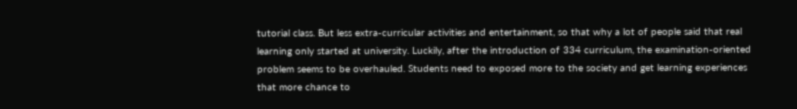tutorial class. But less extra-curricular activities and entertainment, so that why a lot of people said that real learning only started at university. Luckily, after the introduction of 334 curriculum, the examination-oriented problem seems to be overhauled. Students need to exposed more to the society and get learning experiences that more chance to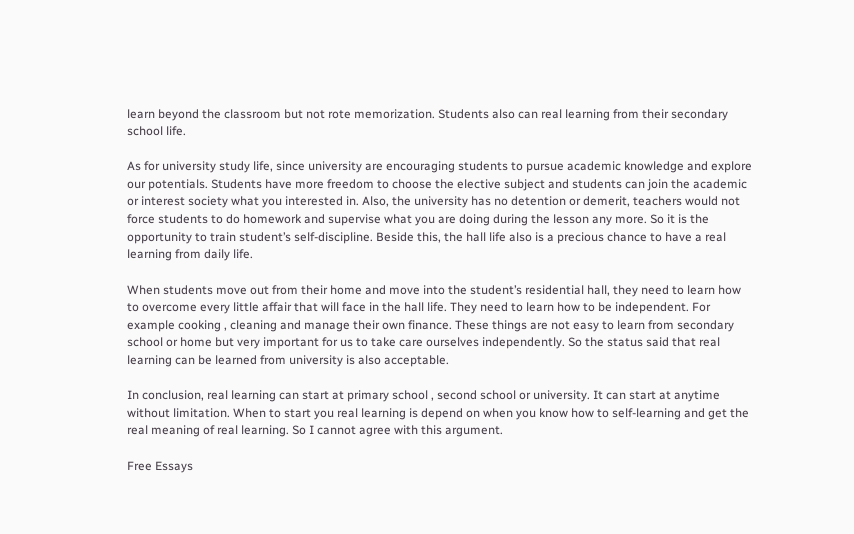learn beyond the classroom but not rote memorization. Students also can real learning from their secondary school life.

As for university study life, since university are encouraging students to pursue academic knowledge and explore our potentials. Students have more freedom to choose the elective subject and students can join the academic or interest society what you interested in. Also, the university has no detention or demerit, teachers would not force students to do homework and supervise what you are doing during the lesson any more. So it is the opportunity to train student’s self-discipline. Beside this, the hall life also is a precious chance to have a real learning from daily life.

When students move out from their home and move into the student’s residential hall, they need to learn how to overcome every little affair that will face in the hall life. They need to learn how to be independent. For example cooking , cleaning and manage their own finance. These things are not easy to learn from secondary school or home but very important for us to take care ourselves independently. So the status said that real learning can be learned from university is also acceptable.

In conclusion, real learning can start at primary school , second school or university. It can start at anytime without limitation. When to start you real learning is depend on when you know how to self-learning and get the real meaning of real learning. So I cannot agree with this argument.

Free Essays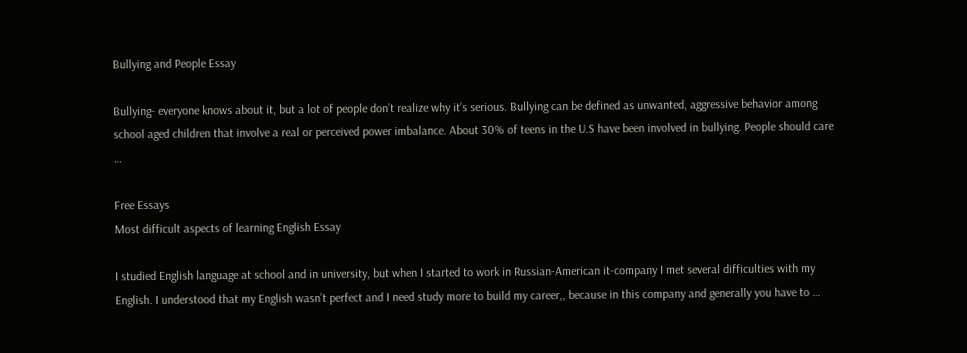Bullying and People Essay

Bullying- everyone knows about it, but a lot of people don’t realize why it’s serious. Bullying can be defined as unwanted, aggressive behavior among school aged children that involve a real or perceived power imbalance. About 30% of teens in the U.S have been involved in bullying. People should care …

Free Essays
Most difficult aspects of learning English Essay

I studied English language at school and in university, but when I started to work in Russian-American it-company I met several difficulties with my English. I understood that my English wasn’t perfect and I need study more to build my career,, because in this company and generally you have to …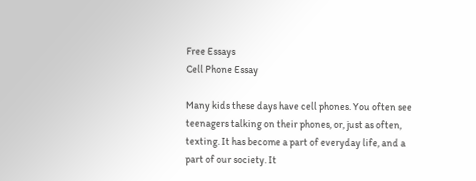Free Essays
Cell Phone Essay

Many kids these days have cell phones. You often see teenagers talking on their phones, or, just as often, texting. It has become a part of everyday life, and a part of our society. It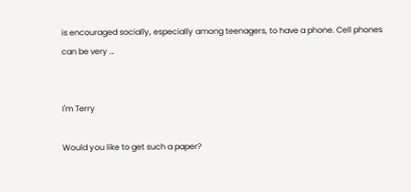is encouraged socially, especially among teenagers, to have a phone. Cell phones can be very …


I'm Terry

Would you like to get such a paper?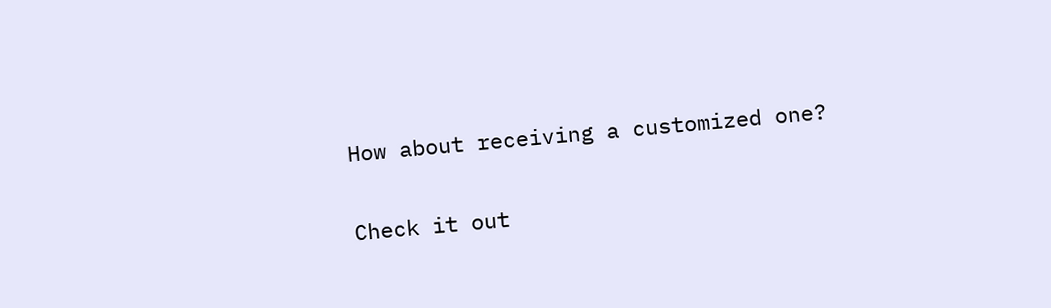How about receiving a customized one?

Check it out